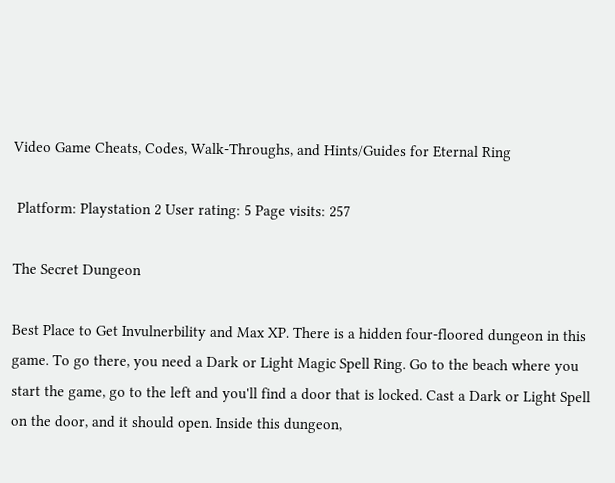Video Game Cheats, Codes, Walk-Throughs, and Hints/Guides for Eternal Ring

 Platform: Playstation 2 User rating: 5 Page visits: 257

The Secret Dungeon

Best Place to Get Invulnerbility and Max XP. There is a hidden four-floored dungeon in this game. To go there, you need a Dark or Light Magic Spell Ring. Go to the beach where you start the game, go to the left and you'll find a door that is locked. Cast a Dark or Light Spell on the door, and it should open. Inside this dungeon,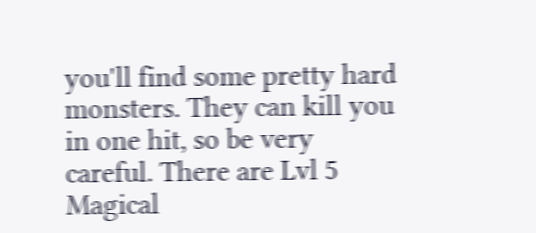you'll find some pretty hard monsters. They can kill you in one hit, so be very careful. There are Lvl 5 Magical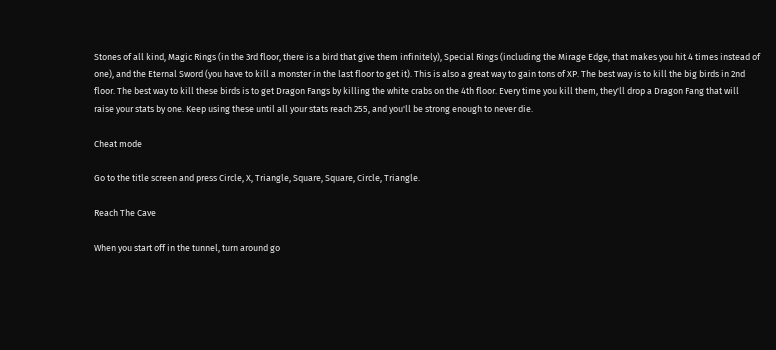Stones of all kind, Magic Rings (in the 3rd floor, there is a bird that give them infinitely), Special Rings (including the Mirage Edge, that makes you hit 4 times instead of one), and the Eternal Sword (you have to kill a monster in the last floor to get it). This is also a great way to gain tons of XP. The best way is to kill the big birds in 2nd floor. The best way to kill these birds is to get Dragon Fangs by killing the white crabs on the 4th floor. Every time you kill them, they'll drop a Dragon Fang that will raise your stats by one. Keep using these until all your stats reach 255, and you'll be strong enough to never die.

Cheat mode

Go to the title screen and press Circle, X, Triangle, Square, Square, Circle, Triangle.

Reach The Cave

When you start off in the tunnel, turn around go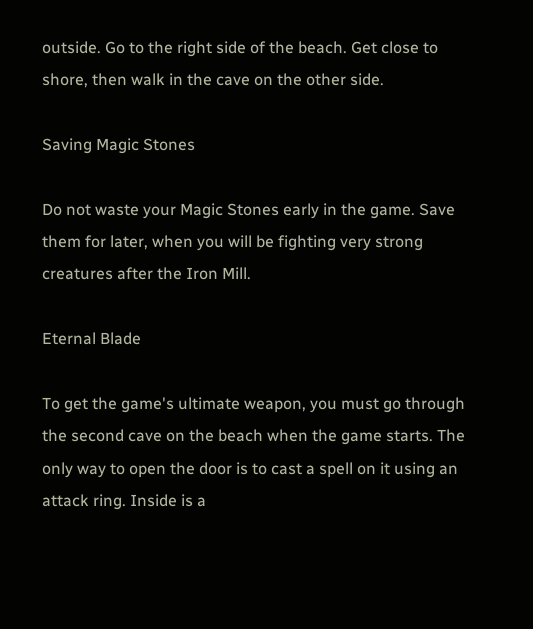outside. Go to the right side of the beach. Get close to shore, then walk in the cave on the other side.

Saving Magic Stones

Do not waste your Magic Stones early in the game. Save them for later, when you will be fighting very strong creatures after the Iron Mill.

Eternal Blade

To get the game's ultimate weapon, you must go through the second cave on the beach when the game starts. The only way to open the door is to cast a spell on it using an attack ring. Inside is a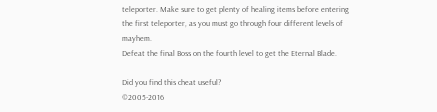teleporter. Make sure to get plenty of healing items before entering the first teleporter, as you must go through four different levels of mayhem.
Defeat the final Boss on the fourth level to get the Eternal Blade.

Did you find this cheat useful?
©2005-2016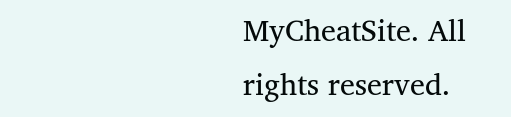MyCheatSite. All rights reserved.